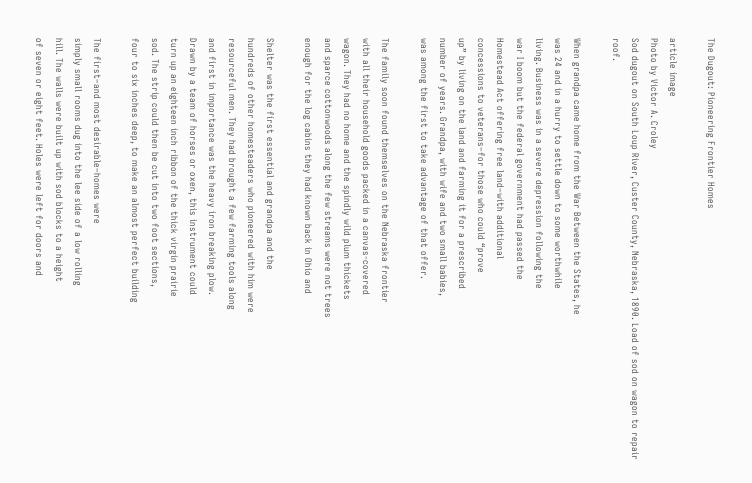The Dugout: Pioneering Frontier Homes

article image
Photo by Victor A. Croley
Sod dugout on South Loup River, Custer County, Nebraska, 1890. Load of sod on wagon to repair roof.

When grandpa came home from the War Between the States, he
was 24 and in a hurry to settle down to some worthwhile
living. Business was in a severe depression following the
war I boom but the federal government had passed the
Homestead Act offering free land–with additional
concessions to veterans–for those who could “prove
up” by living on the land and farming it for a prescribed
number of years. Grandpa, with wife and two small babies,
was among the first to take advantage of that offer.

The family soon found themselves on the Nebraska frontier
with all their household goods packed in a canvas-covered
wagon. They had no home and the spindly wild plum thickets
and sparce cottonwoods along the few streams were not trees
enough for the log cabins they had known back in Ohio and

Shelter was the first essential and grandpa and the
hundreds of other homesteaders who pioneered with him were
resourceful men. They had brought a few farming tools along
and first in importance was the heavy iron breaking plow.
Drawn by a team of horses or oxen, this instrument could
turn up an eighteen inch ribbon of the thick virgin prairie
sod. The strip could then be cut into two foot sections,
four to six inches deep, to make an almost perfect building

The first–and most desirable–homes were
simply small rooms dug into the lee side of a low rolling
hill. The walls were built up with sod blocks to a height
of seven or eight feet. Holes were left for doors and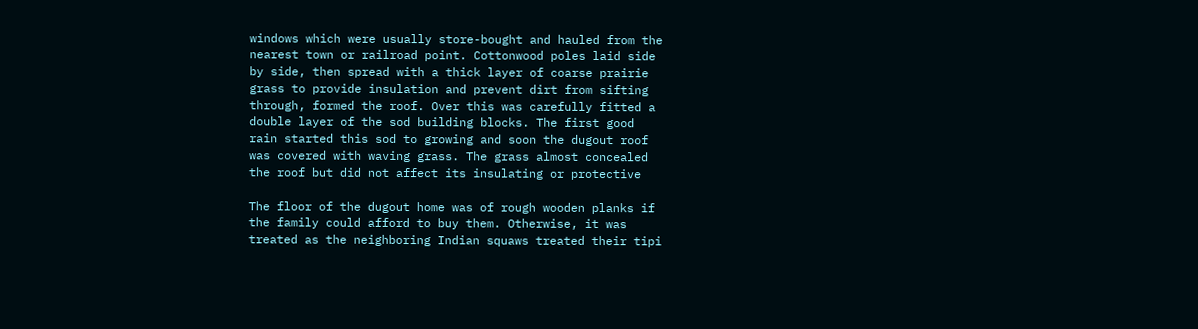windows which were usually store-bought and hauled from the
nearest town or railroad point. Cottonwood poles laid side
by side, then spread with a thick layer of coarse prairie
grass to provide insulation and prevent dirt from sifting
through, formed the roof. Over this was carefully fitted a
double layer of the sod building blocks. The first good
rain started this sod to growing and soon the dugout roof
was covered with waving grass. The grass almost concealed
the roof but did not affect its insulating or protective

The floor of the dugout home was of rough wooden planks if
the family could afford to buy them. Otherwise, it was
treated as the neighboring Indian squaws treated their tipi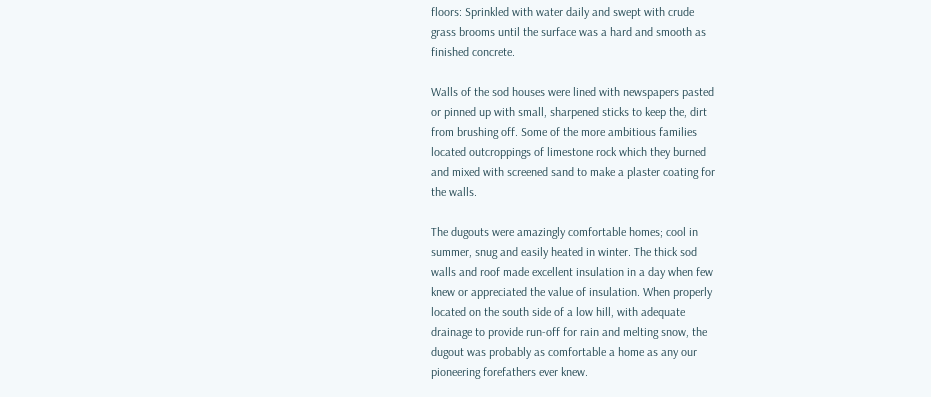floors: Sprinkled with water daily and swept with crude
grass brooms until the surface was a hard and smooth as
finished concrete.

Walls of the sod houses were lined with newspapers pasted
or pinned up with small, sharpened sticks to keep the, dirt
from brushing off. Some of the more ambitious families
located outcroppings of limestone rock which they burned
and mixed with screened sand to make a plaster coating for
the walls.

The dugouts were amazingly comfortable homes; cool in
summer, snug and easily heated in winter. The thick sod
walls and roof made excellent insulation in a day when few
knew or appreciated the value of insulation. When properly
located on the south side of a low hill, with adequate
drainage to provide run-off for rain and melting snow, the
dugout was probably as comfortable a home as any our
pioneering forefathers ever knew.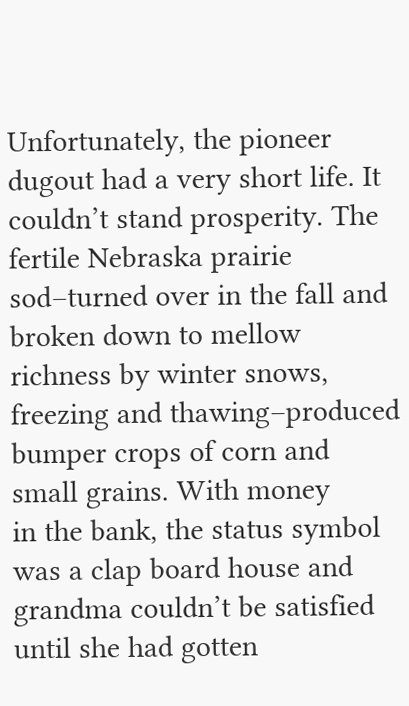Unfortunately, the pioneer dugout had a very short life. It
couldn’t stand prosperity. The fertile Nebraska prairie sod–turned over in the fall and broken down to mellow
richness by winter snows, freezing and thawing–produced bumper crops of corn and small grains. With money
in the bank, the status symbol was a clap board house and
grandma couldn’t be satisfied until she had gotten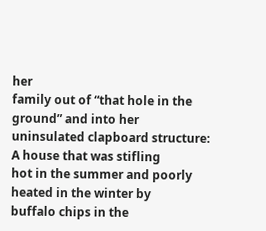her
family out of “that hole in the ground” and into her
uninsulated clapboard structure: A house that was stifling
hot in the summer and poorly heated in the winter by
buffalo chips in the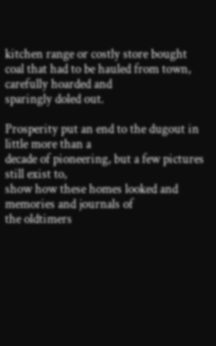kitchen range or costly store bought
coal that had to be hauled from town, carefully hoarded and
sparingly doled out.

Prosperity put an end to the dugout in little more than a
decade of pioneering, but a few pictures still exist to,
show how these homes looked and memories and journals of
the oldtimers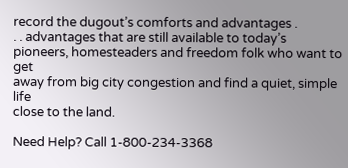record the dugout’s comforts and advantages .
. . advantages that are still available to today’s
pioneers, homesteaders and freedom folk who want to get
away from big city congestion and find a quiet, simple life
close to the land.

Need Help? Call 1-800-234-3368